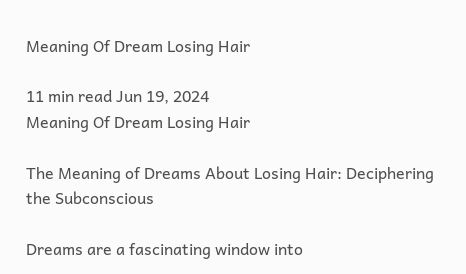Meaning Of Dream Losing Hair

11 min read Jun 19, 2024
Meaning Of Dream Losing Hair

The Meaning of Dreams About Losing Hair: Deciphering the Subconscious

Dreams are a fascinating window into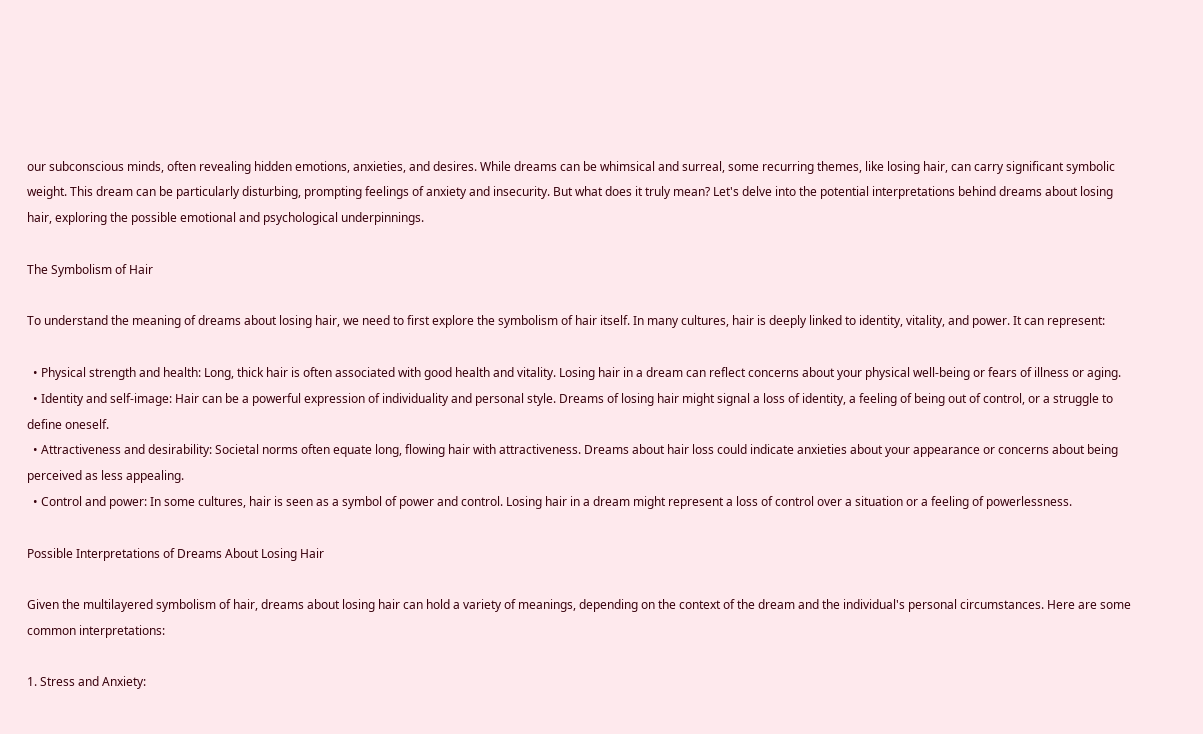our subconscious minds, often revealing hidden emotions, anxieties, and desires. While dreams can be whimsical and surreal, some recurring themes, like losing hair, can carry significant symbolic weight. This dream can be particularly disturbing, prompting feelings of anxiety and insecurity. But what does it truly mean? Let's delve into the potential interpretations behind dreams about losing hair, exploring the possible emotional and psychological underpinnings.

The Symbolism of Hair

To understand the meaning of dreams about losing hair, we need to first explore the symbolism of hair itself. In many cultures, hair is deeply linked to identity, vitality, and power. It can represent:

  • Physical strength and health: Long, thick hair is often associated with good health and vitality. Losing hair in a dream can reflect concerns about your physical well-being or fears of illness or aging.
  • Identity and self-image: Hair can be a powerful expression of individuality and personal style. Dreams of losing hair might signal a loss of identity, a feeling of being out of control, or a struggle to define oneself.
  • Attractiveness and desirability: Societal norms often equate long, flowing hair with attractiveness. Dreams about hair loss could indicate anxieties about your appearance or concerns about being perceived as less appealing.
  • Control and power: In some cultures, hair is seen as a symbol of power and control. Losing hair in a dream might represent a loss of control over a situation or a feeling of powerlessness.

Possible Interpretations of Dreams About Losing Hair

Given the multilayered symbolism of hair, dreams about losing hair can hold a variety of meanings, depending on the context of the dream and the individual's personal circumstances. Here are some common interpretations:

1. Stress and Anxiety: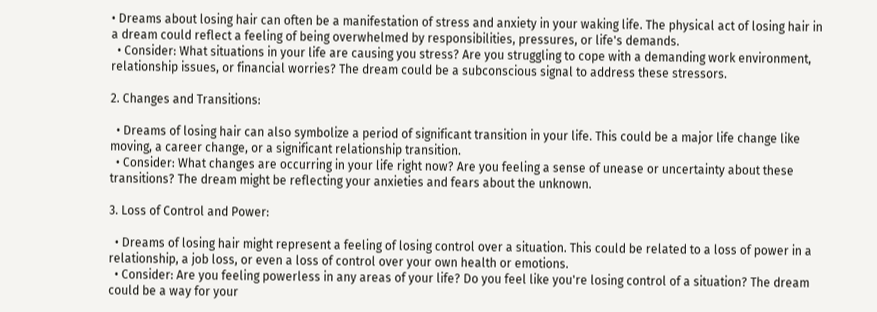• Dreams about losing hair can often be a manifestation of stress and anxiety in your waking life. The physical act of losing hair in a dream could reflect a feeling of being overwhelmed by responsibilities, pressures, or life's demands.
  • Consider: What situations in your life are causing you stress? Are you struggling to cope with a demanding work environment, relationship issues, or financial worries? The dream could be a subconscious signal to address these stressors.

2. Changes and Transitions:

  • Dreams of losing hair can also symbolize a period of significant transition in your life. This could be a major life change like moving, a career change, or a significant relationship transition.
  • Consider: What changes are occurring in your life right now? Are you feeling a sense of unease or uncertainty about these transitions? The dream might be reflecting your anxieties and fears about the unknown.

3. Loss of Control and Power:

  • Dreams of losing hair might represent a feeling of losing control over a situation. This could be related to a loss of power in a relationship, a job loss, or even a loss of control over your own health or emotions.
  • Consider: Are you feeling powerless in any areas of your life? Do you feel like you're losing control of a situation? The dream could be a way for your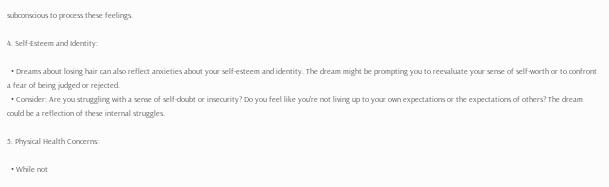subconscious to process these feelings.

4. Self-Esteem and Identity:

  • Dreams about losing hair can also reflect anxieties about your self-esteem and identity. The dream might be prompting you to reevaluate your sense of self-worth or to confront a fear of being judged or rejected.
  • Consider: Are you struggling with a sense of self-doubt or insecurity? Do you feel like you're not living up to your own expectations or the expectations of others? The dream could be a reflection of these internal struggles.

5. Physical Health Concerns:

  • While not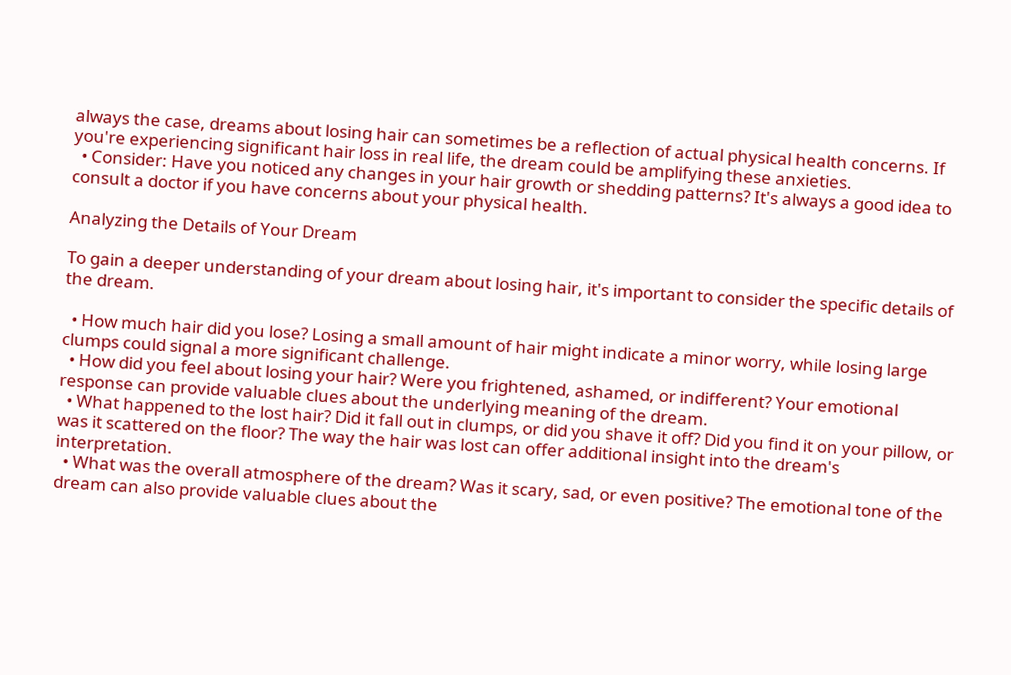always the case, dreams about losing hair can sometimes be a reflection of actual physical health concerns. If you're experiencing significant hair loss in real life, the dream could be amplifying these anxieties.
  • Consider: Have you noticed any changes in your hair growth or shedding patterns? It's always a good idea to consult a doctor if you have concerns about your physical health.

Analyzing the Details of Your Dream

To gain a deeper understanding of your dream about losing hair, it's important to consider the specific details of the dream.

  • How much hair did you lose? Losing a small amount of hair might indicate a minor worry, while losing large clumps could signal a more significant challenge.
  • How did you feel about losing your hair? Were you frightened, ashamed, or indifferent? Your emotional response can provide valuable clues about the underlying meaning of the dream.
  • What happened to the lost hair? Did it fall out in clumps, or did you shave it off? Did you find it on your pillow, or was it scattered on the floor? The way the hair was lost can offer additional insight into the dream's interpretation.
  • What was the overall atmosphere of the dream? Was it scary, sad, or even positive? The emotional tone of the dream can also provide valuable clues about the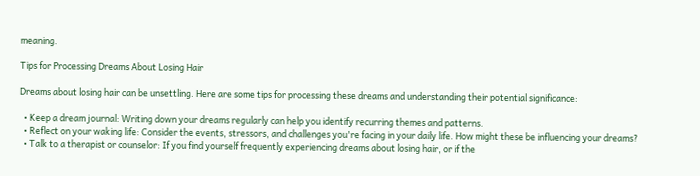meaning.

Tips for Processing Dreams About Losing Hair

Dreams about losing hair can be unsettling. Here are some tips for processing these dreams and understanding their potential significance:

  • Keep a dream journal: Writing down your dreams regularly can help you identify recurring themes and patterns.
  • Reflect on your waking life: Consider the events, stressors, and challenges you're facing in your daily life. How might these be influencing your dreams?
  • Talk to a therapist or counselor: If you find yourself frequently experiencing dreams about losing hair, or if the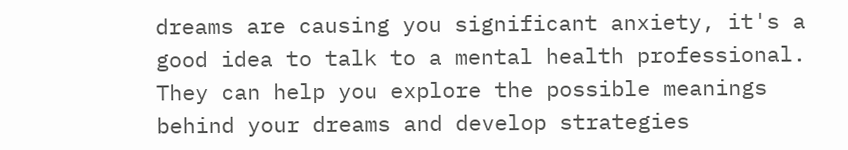dreams are causing you significant anxiety, it's a good idea to talk to a mental health professional. They can help you explore the possible meanings behind your dreams and develop strategies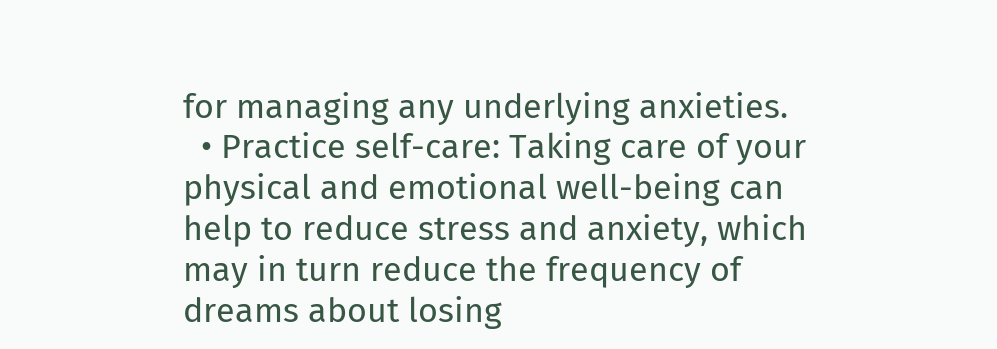for managing any underlying anxieties.
  • Practice self-care: Taking care of your physical and emotional well-being can help to reduce stress and anxiety, which may in turn reduce the frequency of dreams about losing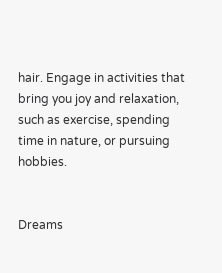hair. Engage in activities that bring you joy and relaxation, such as exercise, spending time in nature, or pursuing hobbies.


Dreams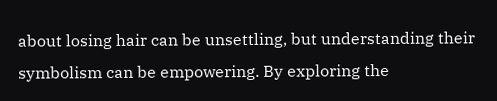about losing hair can be unsettling, but understanding their symbolism can be empowering. By exploring the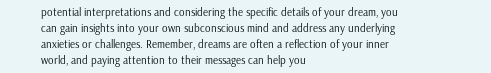potential interpretations and considering the specific details of your dream, you can gain insights into your own subconscious mind and address any underlying anxieties or challenges. Remember, dreams are often a reflection of your inner world, and paying attention to their messages can help you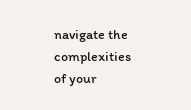navigate the complexities of your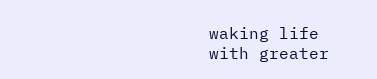waking life with greater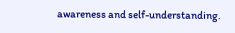awareness and self-understanding.